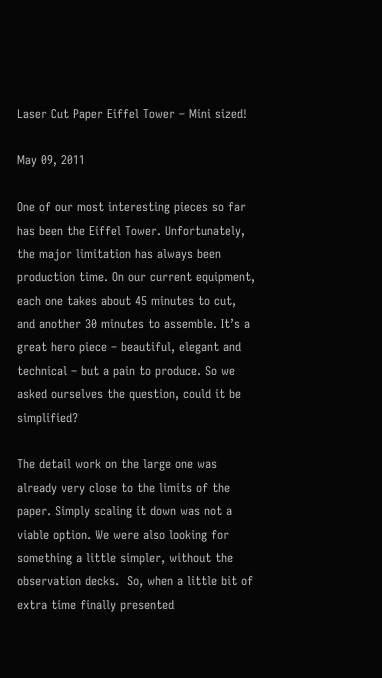Laser Cut Paper Eiffel Tower – Mini sized!

May 09, 2011

One of our most interesting pieces so far has been the Eiffel Tower. Unfortunately, the major limitation has always been production time. On our current equipment, each one takes about 45 minutes to cut, and another 30 minutes to assemble. It’s a great hero piece – beautiful, elegant and technical – but a pain to produce. So we asked ourselves the question, could it be simplified?

The detail work on the large one was already very close to the limits of the paper. Simply scaling it down was not a viable option. We were also looking for something a little simpler, without the observation decks.  So, when a little bit of extra time finally presented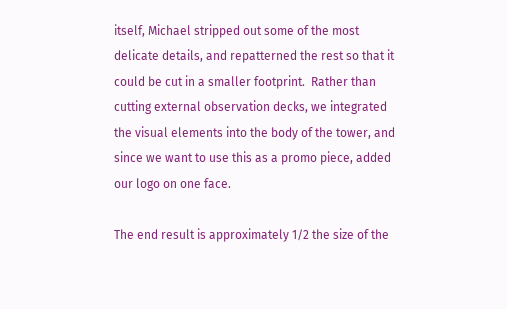itself, Michael stripped out some of the most delicate details, and repatterned the rest so that it could be cut in a smaller footprint.  Rather than cutting external observation decks, we integrated the visual elements into the body of the tower, and since we want to use this as a promo piece, added our logo on one face.

The end result is approximately 1/2 the size of the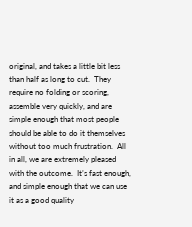original, and takes a little bit less than half as long to cut.  They require no folding or scoring, assemble very quickly, and are simple enough that most people should be able to do it themselves without too much frustration.  All in all, we are extremely pleased with the outcome.  It’s fast enough, and simple enough that we can use it as a good quality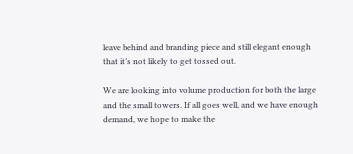leave behind and branding piece and still elegant enough that it’s not likely to get tossed out.

We are looking into volume production for both the large and the small towers. If all goes well, and we have enough demand, we hope to make the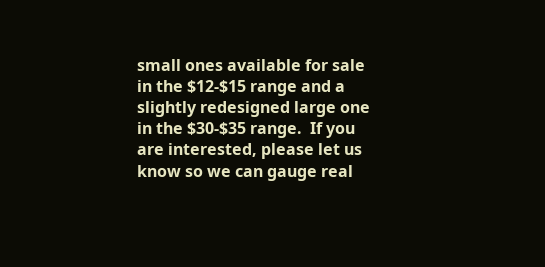small ones available for sale in the $12-$15 range and a slightly redesigned large one in the $30-$35 range.  If you are interested, please let us know so we can gauge real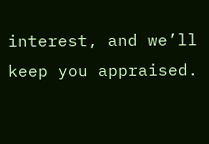interest, and we’ll keep you appraised.